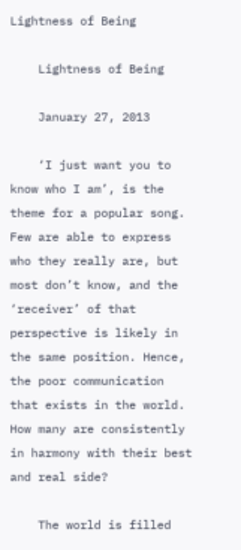Lightness of Being

    Lightness of Being

    January 27, 2013

    ‘I just want you to know who I am’, is the theme for a popular song. Few are able to express who they really are, but most don’t know, and the ‘receiver’ of that perspective is likely in the same position. Hence, the poor communication that exists in the world. How many are consistently in harmony with their best and real side?

    The world is filled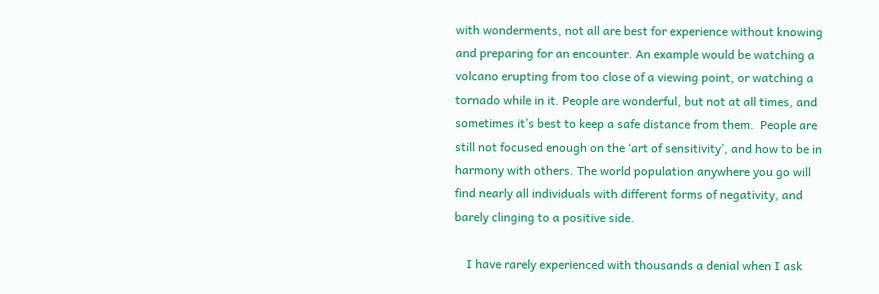with wonderments, not all are best for experience without knowing and preparing for an encounter. An example would be watching a volcano erupting from too close of a viewing point, or watching a tornado while in it. People are wonderful, but not at all times, and sometimes it’s best to keep a safe distance from them.  People are still not focused enough on the ‘art of sensitivity’, and how to be in harmony with others. The world population anywhere you go will find nearly all individuals with different forms of negativity, and barely clinging to a positive side.

    I have rarely experienced with thousands a denial when I ask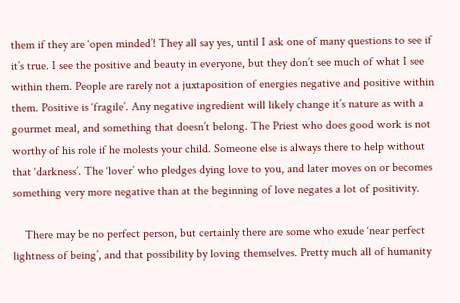them if they are ‘open minded’! They all say yes, until I ask one of many questions to see if it’s true. I see the positive and beauty in everyone, but they don’t see much of what I see within them. People are rarely not a juxtaposition of energies negative and positive within them. Positive is ‘fragile’. Any negative ingredient will likely change it’s nature as with a gourmet meal, and something that doesn’t belong. The Priest who does good work is not worthy of his role if he molests your child. Someone else is always there to help without that ‘darkness’. The ‘lover’ who pledges dying love to you, and later moves on or becomes something very more negative than at the beginning of love negates a lot of positivity.

    There may be no perfect person, but certainly there are some who exude ‘near perfect lightness of being’, and that possibility by loving themselves. Pretty much all of humanity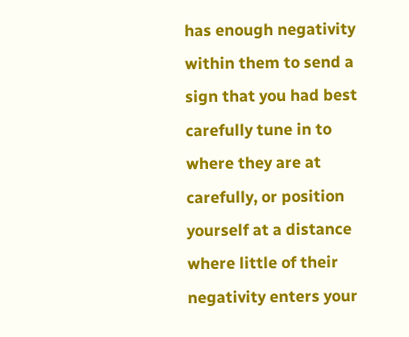has enough negativity within them to send a sign that you had best carefully tune in to where they are at carefully, or position yourself at a distance where little of their negativity enters your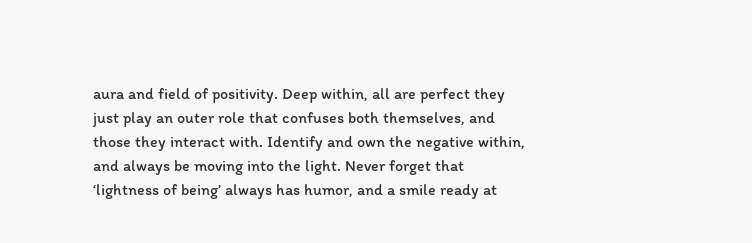aura and field of positivity. Deep within, all are perfect they just play an outer role that confuses both themselves, and those they interact with. Identify and own the negative within, and always be moving into the light. Never forget that ‘lightness of being’ always has humor, and a smile ready at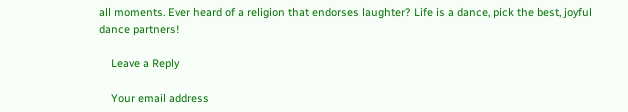all moments. Ever heard of a religion that endorses laughter? Life is a dance, pick the best, joyful dance partners!

    Leave a Reply

    Your email address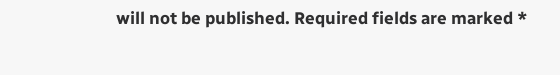will not be published. Required fields are marked *